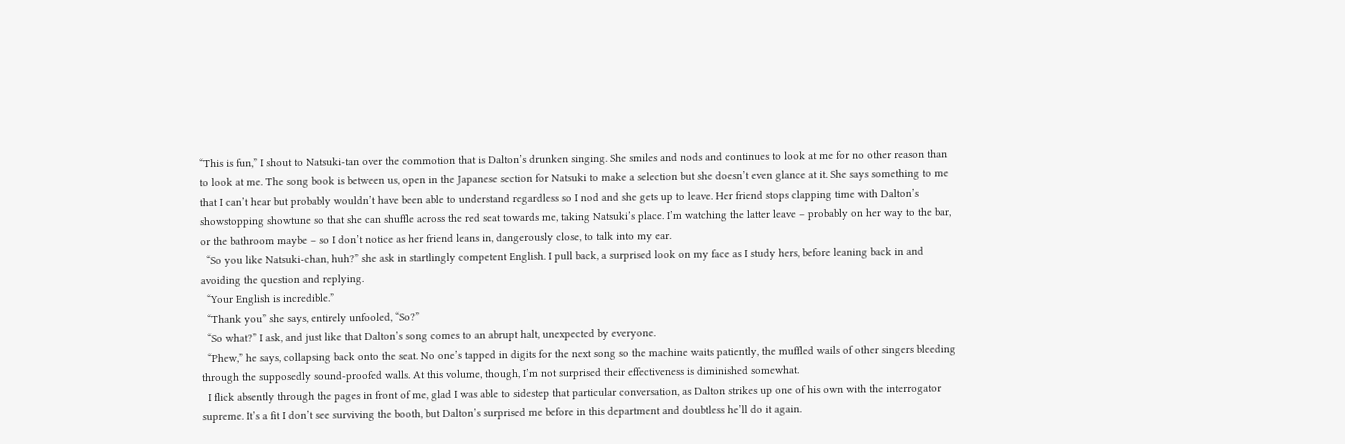“This is fun,” I shout to Natsuki-tan over the commotion that is Dalton’s drunken singing. She smiles and nods and continues to look at me for no other reason than to look at me. The song book is between us, open in the Japanese section for Natsuki to make a selection but she doesn’t even glance at it. She says something to me that I can’t hear but probably wouldn’t have been able to understand regardless so I nod and she gets up to leave. Her friend stops clapping time with Dalton’s showstopping showtune so that she can shuffle across the red seat towards me, taking Natsuki’s place. I’m watching the latter leave – probably on her way to the bar, or the bathroom maybe – so I don’t notice as her friend leans in, dangerously close, to talk into my ear.
  “So you like Natsuki-chan, huh?” she ask in startlingly competent English. I pull back, a surprised look on my face as I study hers, before leaning back in and avoiding the question and replying.
  “Your English is incredible.”
  “Thank you” she says, entirely unfooled, “So?”
  “So what?” I ask, and just like that Dalton’s song comes to an abrupt halt, unexpected by everyone.
  “Phew,” he says, collapsing back onto the seat. No one’s tapped in digits for the next song so the machine waits patiently, the muffled wails of other singers bleeding through the supposedly sound-proofed walls. At this volume, though, I’m not surprised their effectiveness is diminished somewhat.
  I flick absently through the pages in front of me, glad I was able to sidestep that particular conversation, as Dalton strikes up one of his own with the interrogator supreme. It’s a fit I don’t see surviving the booth, but Dalton’s surprised me before in this department and doubtless he’ll do it again.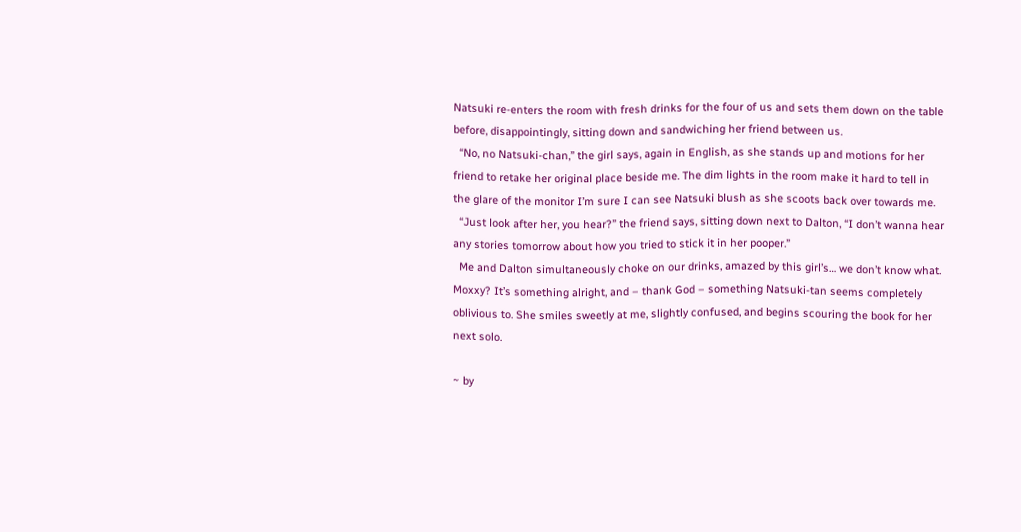Natsuki re-enters the room with fresh drinks for the four of us and sets them down on the table before, disappointingly, sitting down and sandwiching her friend between us.
  “No, no Natsuki-chan,” the girl says, again in English, as she stands up and motions for her friend to retake her original place beside me. The dim lights in the room make it hard to tell in the glare of the monitor I’m sure I can see Natsuki blush as she scoots back over towards me.
  “Just look after her, you hear?” the friend says, sitting down next to Dalton, “I don’t wanna hear any stories tomorrow about how you tried to stick it in her pooper.”
  Me and Dalton simultaneously choke on our drinks, amazed by this girl’s… we don’t know what. Moxxy? It’s something alright, and – thank God – something Natsuki-tan seems completely oblivious to. She smiles sweetly at me, slightly confused, and begins scouring the book for her next solo.

~ by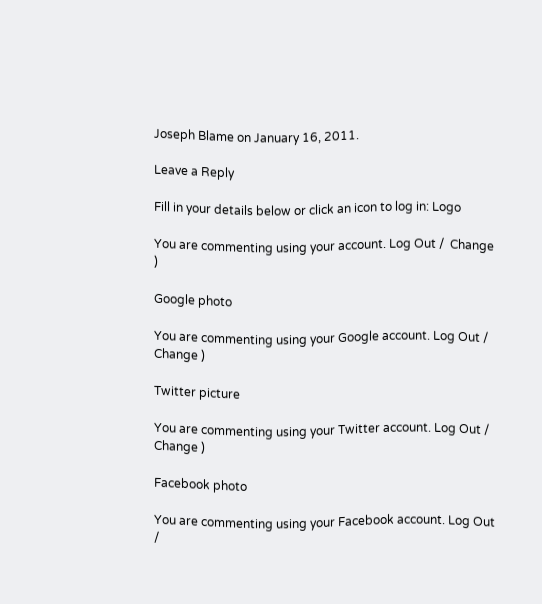Joseph Blame on January 16, 2011.

Leave a Reply

Fill in your details below or click an icon to log in: Logo

You are commenting using your account. Log Out /  Change )

Google photo

You are commenting using your Google account. Log Out /  Change )

Twitter picture

You are commenting using your Twitter account. Log Out /  Change )

Facebook photo

You are commenting using your Facebook account. Log Out /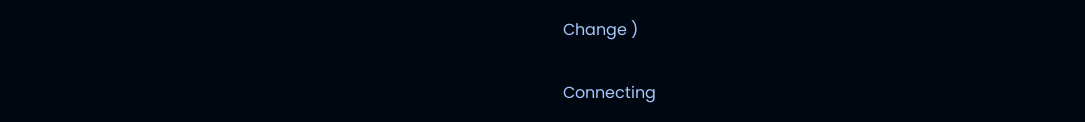Change )

Connecting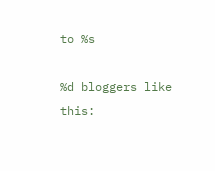to %s

%d bloggers like this: